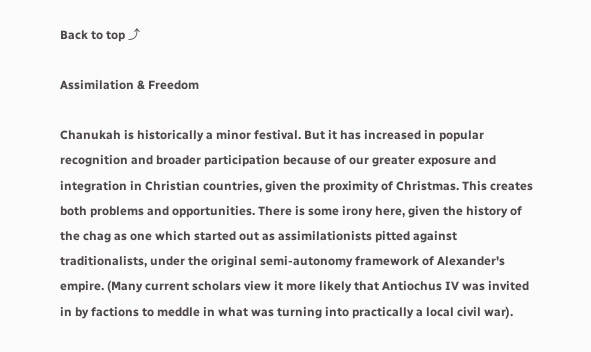Back to top ⤴

Assimilation & Freedom

Chanukah is historically a minor festival. But it has increased in popular recognition and broader participation because of our greater exposure and integration in Christian countries, given the proximity of Christmas. This creates both problems and opportunities. There is some irony here, given the history of the chag as one which started out as assimilationists pitted against traditionalists, under the original semi-autonomy framework of Alexander's empire. (Many current scholars view it more likely that Antiochus IV was invited in by factions to meddle in what was turning into practically a local civil war).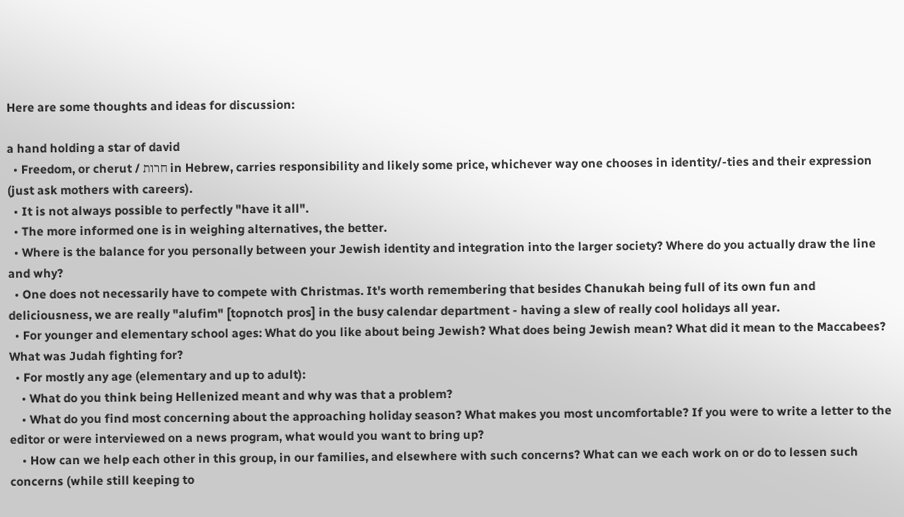Here are some thoughts and ideas for discussion:

a hand holding a star of david
  • Freedom, or cherut / חרות in Hebrew, carries responsibility and likely some price, whichever way one chooses in identity/-ties and their expression (just ask mothers with careers).
  • It is not always possible to perfectly "have it all".
  • The more informed one is in weighing alternatives, the better.
  • Where is the balance for you personally between your Jewish identity and integration into the larger society? Where do you actually draw the line and why?
  • One does not necessarily have to compete with Christmas. It's worth remembering that besides Chanukah being full of its own fun and deliciousness, we are really "alufim" [topnotch pros] in the busy calendar department - having a slew of really cool holidays all year.
  • For younger and elementary school ages: What do you like about being Jewish? What does being Jewish mean? What did it mean to the Maccabees? What was Judah fighting for?
  • For mostly any age (elementary and up to adult):
    • What do you think being Hellenized meant and why was that a problem?
    • What do you find most concerning about the approaching holiday season? What makes you most uncomfortable? If you were to write a letter to the editor or were interviewed on a news program, what would you want to bring up?
    • How can we help each other in this group, in our families, and elsewhere with such concerns? What can we each work on or do to lessen such concerns (while still keeping to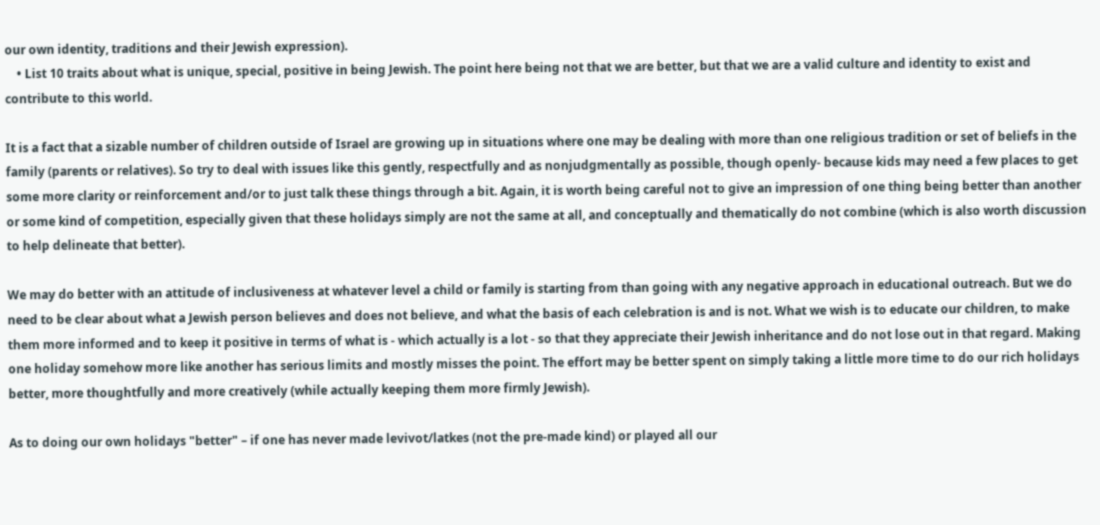our own identity, traditions and their Jewish expression).
    • List 10 traits about what is unique, special, positive in being Jewish. The point here being not that we are better, but that we are a valid culture and identity to exist and contribute to this world.

It is a fact that a sizable number of children outside of Israel are growing up in situations where one may be dealing with more than one religious tradition or set of beliefs in the family (parents or relatives). So try to deal with issues like this gently, respectfully and as nonjudgmentally as possible, though openly- because kids may need a few places to get some more clarity or reinforcement and/or to just talk these things through a bit. Again, it is worth being careful not to give an impression of one thing being better than another or some kind of competition, especially given that these holidays simply are not the same at all, and conceptually and thematically do not combine (which is also worth discussion to help delineate that better).

We may do better with an attitude of inclusiveness at whatever level a child or family is starting from than going with any negative approach in educational outreach. But we do need to be clear about what a Jewish person believes and does not believe, and what the basis of each celebration is and is not. What we wish is to educate our children, to make them more informed and to keep it positive in terms of what is - which actually is a lot - so that they appreciate their Jewish inheritance and do not lose out in that regard. Making one holiday somehow more like another has serious limits and mostly misses the point. The effort may be better spent on simply taking a little more time to do our rich holidays better, more thoughtfully and more creatively (while actually keeping them more firmly Jewish).

As to doing our own holidays "better" – if one has never made levivot/latkes (not the pre-made kind) or played all our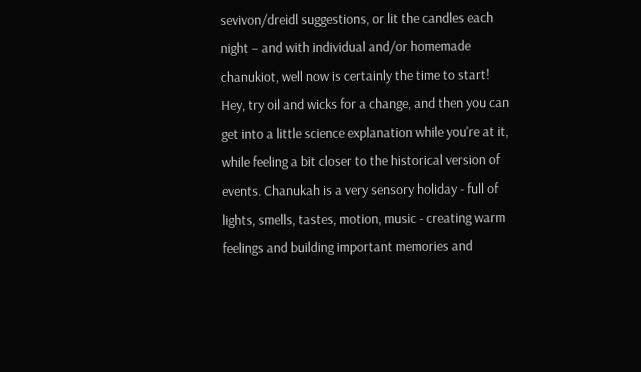sevivon/dreidl suggestions, or lit the candles each night – and with individual and/or homemade chanukiot, well now is certainly the time to start! Hey, try oil and wicks for a change, and then you can get into a little science explanation while you're at it, while feeling a bit closer to the historical version of events. Chanukah is a very sensory holiday - full of lights, smells, tastes, motion, music - creating warm feelings and building important memories and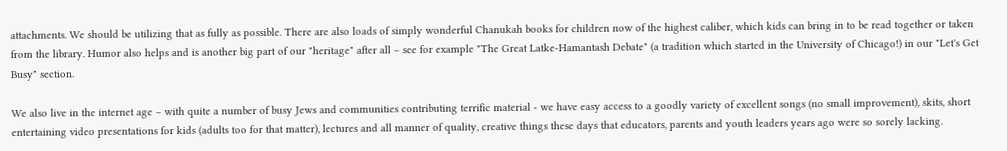attachments. We should be utilizing that as fully as possible. There are also loads of simply wonderful Chanukah books for children now of the highest caliber, which kids can bring in to be read together or taken from the library. Humor also helps and is another big part of our "heritage" after all – see for example "The Great Latke-Hamantash Debate" (a tradition which started in the University of Chicago!) in our "Let's Get Busy" section.

We also live in the internet age – with quite a number of busy Jews and communities contributing terrific material - we have easy access to a goodly variety of excellent songs (no small improvement), skits, short entertaining video presentations for kids (adults too for that matter), lectures and all manner of quality, creative things these days that educators, parents and youth leaders years ago were so sorely lacking.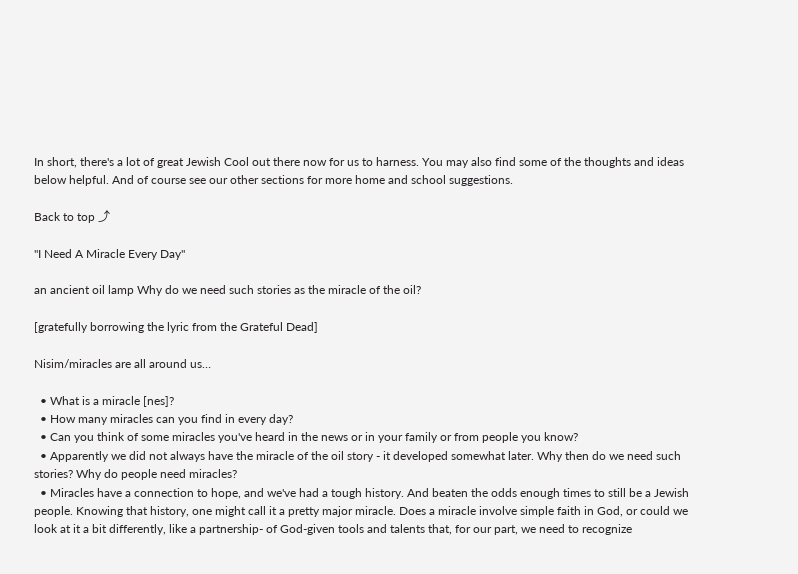In short, there's a lot of great Jewish Cool out there now for us to harness. You may also find some of the thoughts and ideas below helpful. And of course see our other sections for more home and school suggestions.

Back to top ⤴

"I Need A Miracle Every Day"

an ancient oil lamp Why do we need such stories as the miracle of the oil?

[gratefully borrowing the lyric from the Grateful Dead]

Nisim/miracles are all around us…

  • What is a miracle [nes]?
  • How many miracles can you find in every day?
  • Can you think of some miracles you've heard in the news or in your family or from people you know?
  • Apparently we did not always have the miracle of the oil story - it developed somewhat later. Why then do we need such stories? Why do people need miracles?
  • Miracles have a connection to hope, and we've had a tough history. And beaten the odds enough times to still be a Jewish people. Knowing that history, one might call it a pretty major miracle. Does a miracle involve simple faith in God, or could we look at it a bit differently, like a partnership- of God-given tools and talents that, for our part, we need to recognize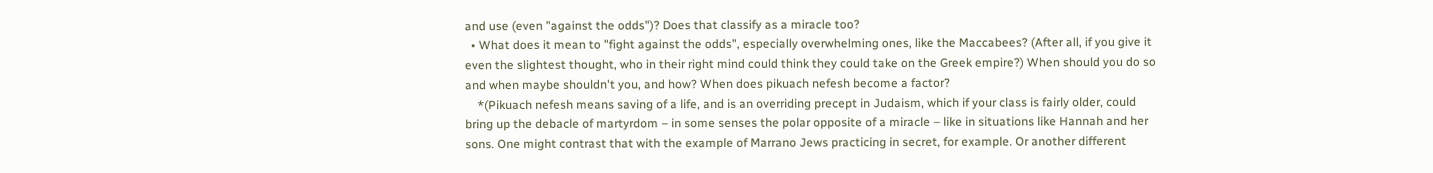and use (even "against the odds")? Does that classify as a miracle too?
  • What does it mean to "fight against the odds", especially overwhelming ones, like the Maccabees? (After all, if you give it even the slightest thought, who in their right mind could think they could take on the Greek empire?) When should you do so and when maybe shouldn't you, and how? When does pikuach nefesh become a factor?
    *(Pikuach nefesh means saving of a life, and is an overriding precept in Judaism, which if your class is fairly older, could bring up the debacle of martyrdom – in some senses the polar opposite of a miracle – like in situations like Hannah and her sons. One might contrast that with the example of Marrano Jews practicing in secret, for example. Or another different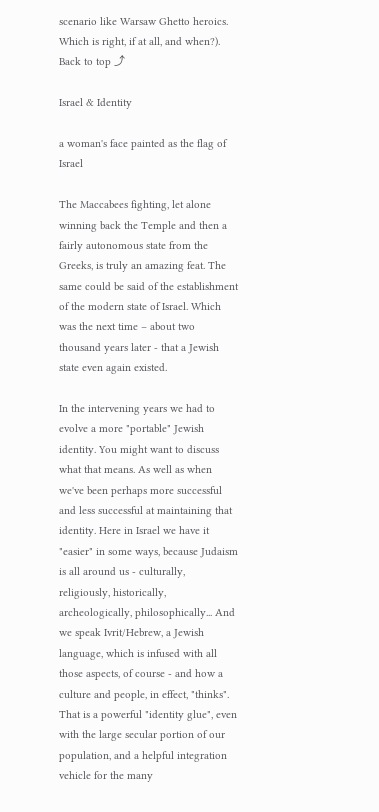scenario like Warsaw Ghetto heroics. Which is right, if at all, and when?).
Back to top ⤴

Israel & Identity

a woman's face painted as the flag of Israel

The Maccabees fighting, let alone winning back the Temple and then a fairly autonomous state from the Greeks, is truly an amazing feat. The same could be said of the establishment of the modern state of Israel. Which was the next time – about two thousand years later - that a Jewish state even again existed.

In the intervening years we had to evolve a more "portable" Jewish identity. You might want to discuss what that means. As well as when we've been perhaps more successful and less successful at maintaining that identity. Here in Israel we have it "easier" in some ways, because Judaism is all around us - culturally, religiously, historically, archeologically, philosophically... And we speak Ivrit/Hebrew, a Jewish language, which is infused with all those aspects, of course - and how a culture and people, in effect, "thinks". That is a powerful "identity glue", even with the large secular portion of our population, and a helpful integration vehicle for the many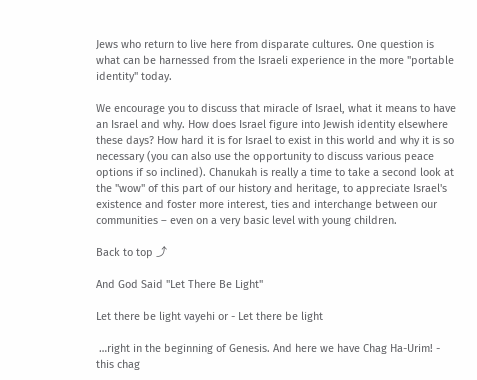Jews who return to live here from disparate cultures. One question is what can be harnessed from the Israeli experience in the more "portable identity" today.

We encourage you to discuss that miracle of Israel, what it means to have an Israel and why. How does Israel figure into Jewish identity elsewhere these days? How hard it is for Israel to exist in this world and why it is so necessary (you can also use the opportunity to discuss various peace options if so inclined). Chanukah is really a time to take a second look at the "wow" of this part of our history and heritage, to appreciate Israel's existence and foster more interest, ties and interchange between our communities – even on a very basic level with young children.

Back to top ⤴

And God Said "Let There Be Light"

Let there be light vayehi or - Let there be light

 …right in the beginning of Genesis. And here we have Chag Ha-Urim! - this chag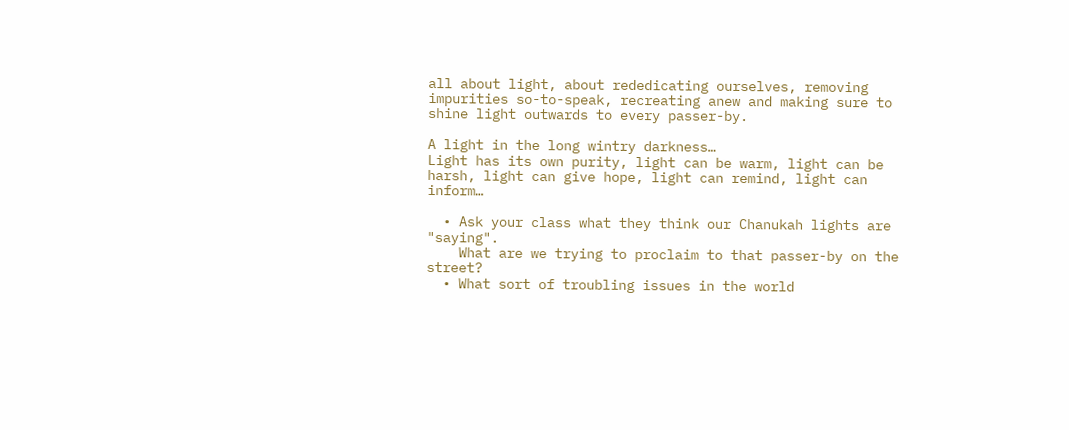all about light, about rededicating ourselves, removing impurities so-to-speak, recreating anew and making sure to shine light outwards to every passer-by.

A light in the long wintry darkness…
Light has its own purity, light can be warm, light can be harsh, light can give hope, light can remind, light can inform…

  • Ask your class what they think our Chanukah lights are "saying".
    What are we trying to proclaim to that passer-by on the street?
  • What sort of troubling issues in the world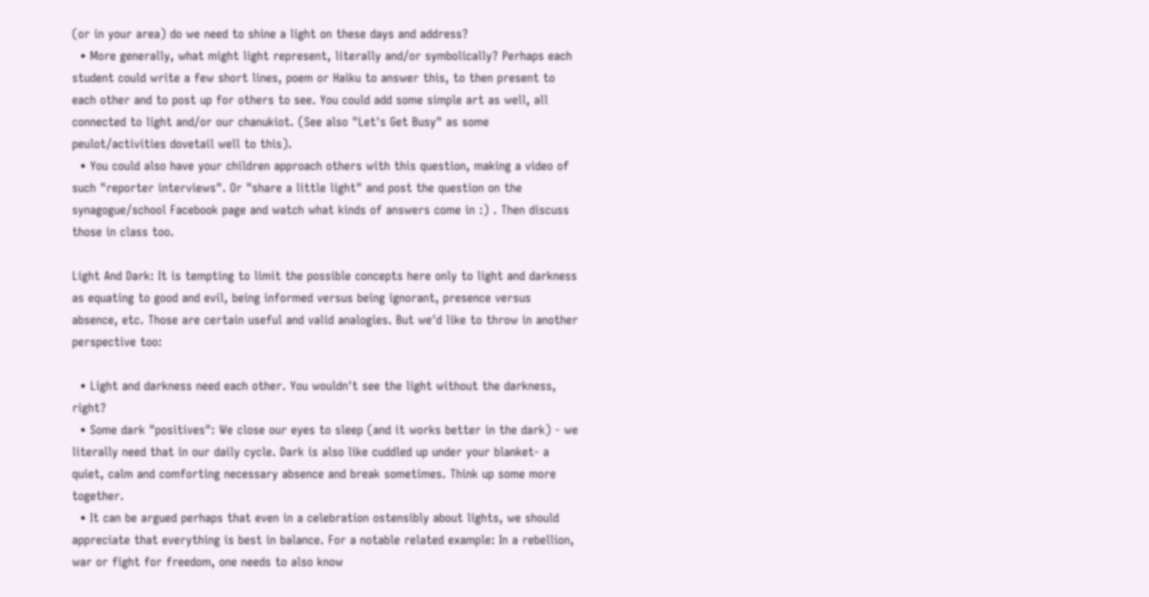(or in your area) do we need to shine a light on these days and address?
  • More generally, what might light represent, literally and/or symbolically? Perhaps each student could write a few short lines, poem or Haiku to answer this, to then present to each other and to post up for others to see. You could add some simple art as well, all connected to light and/or our chanukiot. (See also "Let's Get Busy" as some peulot/activities dovetail well to this).
  • You could also have your children approach others with this question, making a video of such "reporter interviews". Or "share a little light" and post the question on the synagogue/school Facebook page and watch what kinds of answers come in :) . Then discuss those in class too.

Light And Dark: It is tempting to limit the possible concepts here only to light and darkness as equating to good and evil, being informed versus being ignorant, presence versus absence, etc. Those are certain useful and valid analogies. But we'd like to throw in another perspective too:

  • Light and darkness need each other. You wouldn't see the light without the darkness, right?
  • Some dark "positives": We close our eyes to sleep (and it works better in the dark) - we literally need that in our daily cycle. Dark is also like cuddled up under your blanket- a quiet, calm and comforting necessary absence and break sometimes. Think up some more together.
  • It can be argued perhaps that even in a celebration ostensibly about lights, we should appreciate that everything is best in balance. For a notable related example: In a rebellion, war or fight for freedom, one needs to also know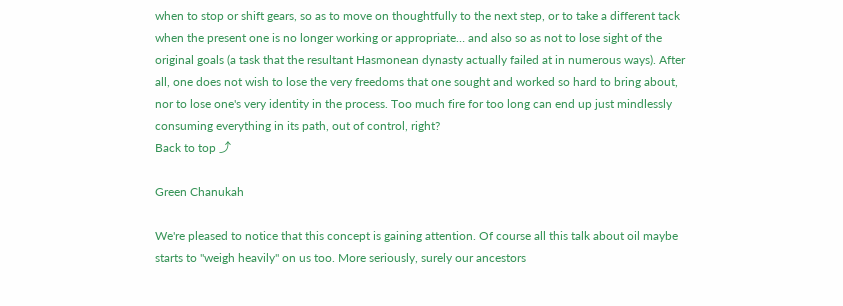when to stop or shift gears, so as to move on thoughtfully to the next step, or to take a different tack when the present one is no longer working or appropriate… and also so as not to lose sight of the original goals (a task that the resultant Hasmonean dynasty actually failed at in numerous ways). After all, one does not wish to lose the very freedoms that one sought and worked so hard to bring about, nor to lose one's very identity in the process. Too much fire for too long can end up just mindlessly consuming everything in its path, out of control, right?
Back to top ⤴

Green Chanukah

We're pleased to notice that this concept is gaining attention. Of course all this talk about oil maybe starts to "weigh heavily" on us too. More seriously, surely our ancestors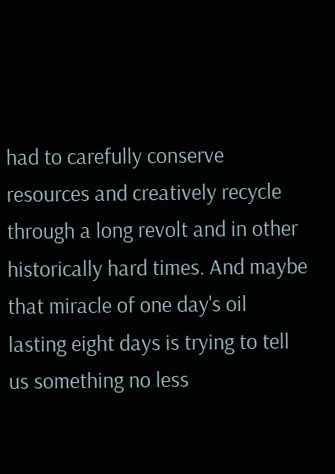had to carefully conserve resources and creatively recycle through a long revolt and in other historically hard times. And maybe that miracle of one day's oil lasting eight days is trying to tell us something no less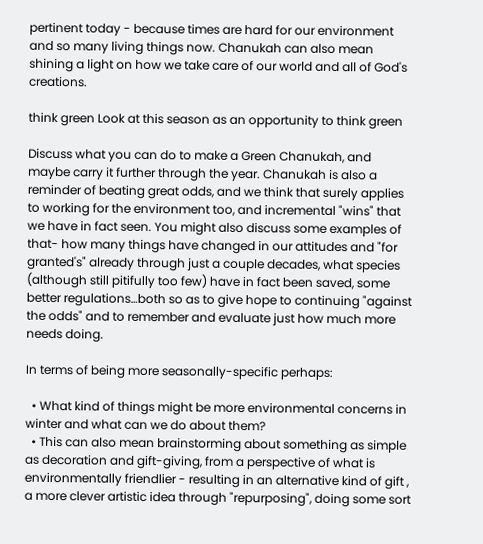pertinent today - because times are hard for our environment and so many living things now. Chanukah can also mean shining a light on how we take care of our world and all of God's creations.

think green Look at this season as an opportunity to think green

Discuss what you can do to make a Green Chanukah, and maybe carry it further through the year. Chanukah is also a reminder of beating great odds, and we think that surely applies to working for the environment too, and incremental "wins" that we have in fact seen. You might also discuss some examples of that- how many things have changed in our attitudes and "for granted's" already through just a couple decades, what species (although still pitifully too few) have in fact been saved, some better regulations…both so as to give hope to continuing "against the odds" and to remember and evaluate just how much more needs doing.

In terms of being more seasonally-specific perhaps:

  • What kind of things might be more environmental concerns in winter and what can we do about them?
  • This can also mean brainstorming about something as simple as decoration and gift-giving, from a perspective of what is environmentally friendlier - resulting in an alternative kind of gift , a more clever artistic idea through "repurposing", doing some sort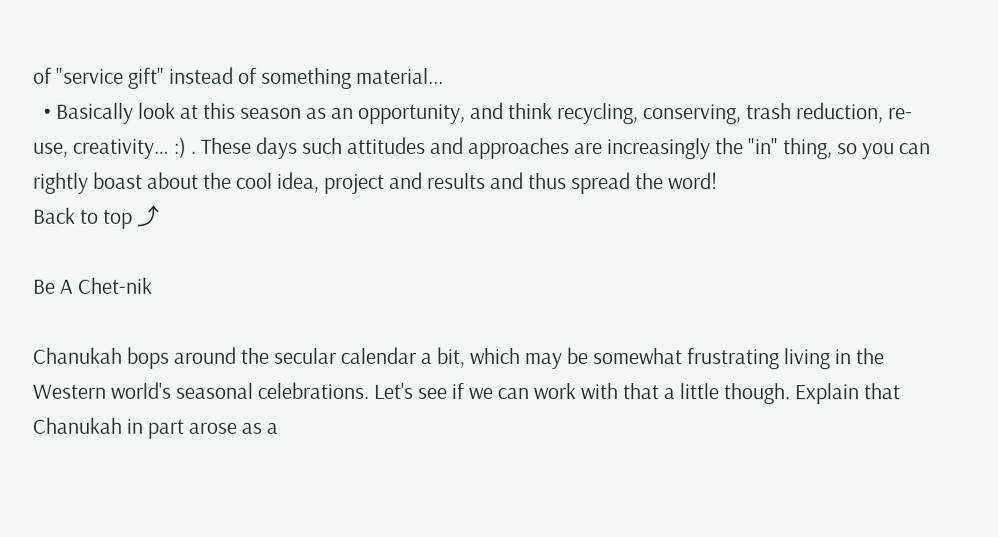of "service gift" instead of something material...
  • Basically look at this season as an opportunity, and think recycling, conserving, trash reduction, re-use, creativity… :) . These days such attitudes and approaches are increasingly the "in" thing, so you can rightly boast about the cool idea, project and results and thus spread the word!
Back to top ⤴

Be A Chet-nik

Chanukah bops around the secular calendar a bit, which may be somewhat frustrating living in the Western world's seasonal celebrations. Let's see if we can work with that a little though. Explain that Chanukah in part arose as a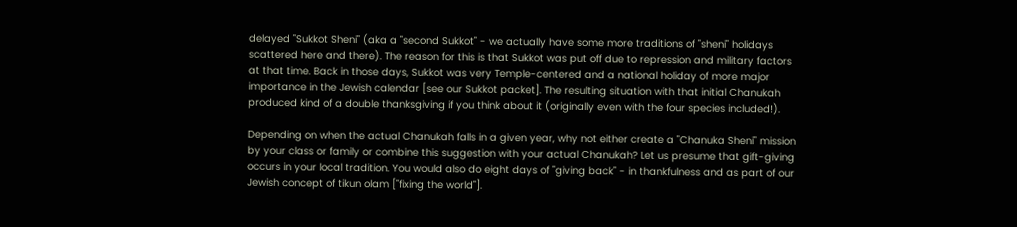delayed "Sukkot Sheni" (aka a "second Sukkot" - we actually have some more traditions of "sheni" holidays scattered here and there). The reason for this is that Sukkot was put off due to repression and military factors at that time. Back in those days, Sukkot was very Temple-centered and a national holiday of more major importance in the Jewish calendar [see our Sukkot packet]. The resulting situation with that initial Chanukah produced kind of a double thanksgiving if you think about it (originally even with the four species included!).

Depending on when the actual Chanukah falls in a given year, why not either create a "Chanuka Sheni" mission by your class or family or combine this suggestion with your actual Chanukah? Let us presume that gift-giving occurs in your local tradition. You would also do eight days of "giving back" - in thankfulness and as part of our Jewish concept of tikun olam ["fixing the world"].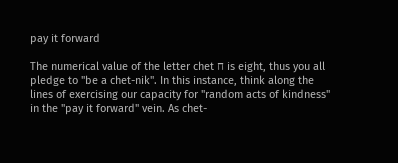pay it forward

The numerical value of the letter chet ח is eight, thus you all pledge to "be a chet-nik". In this instance, think along the lines of exercising our capacity for "random acts of kindness" in the "pay it forward" vein. As chet-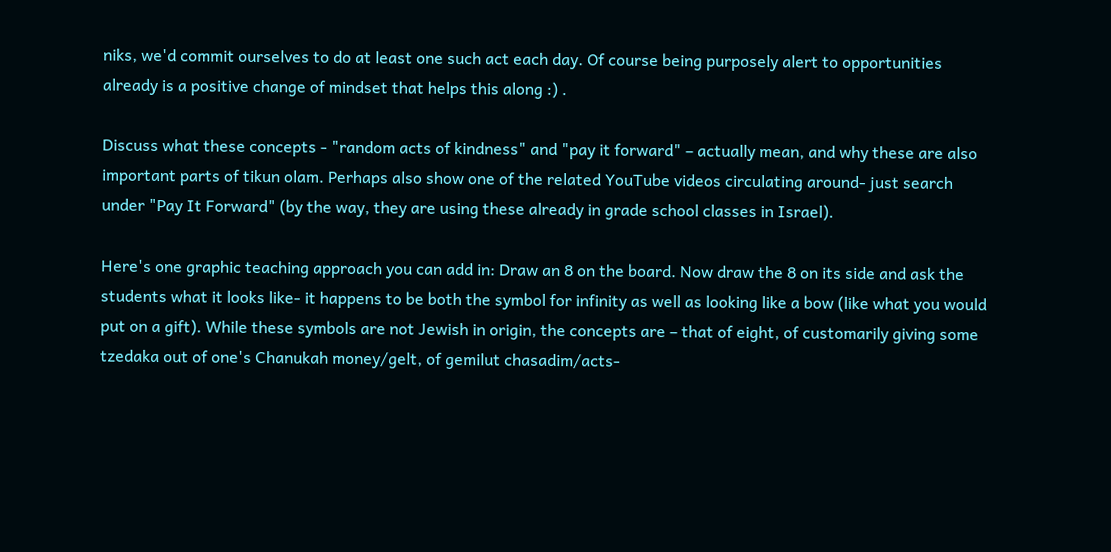niks, we'd commit ourselves to do at least one such act each day. Of course being purposely alert to opportunities already is a positive change of mindset that helps this along :) .

Discuss what these concepts - "random acts of kindness" and "pay it forward" – actually mean, and why these are also important parts of tikun olam. Perhaps also show one of the related YouTube videos circulating around- just search under "Pay It Forward" (by the way, they are using these already in grade school classes in Israel).

Here's one graphic teaching approach you can add in: Draw an 8 on the board. Now draw the 8 on its side and ask the students what it looks like- it happens to be both the symbol for infinity as well as looking like a bow (like what you would put on a gift). While these symbols are not Jewish in origin, the concepts are – that of eight, of customarily giving some tzedaka out of one's Chanukah money/gelt, of gemilut chasadim/acts-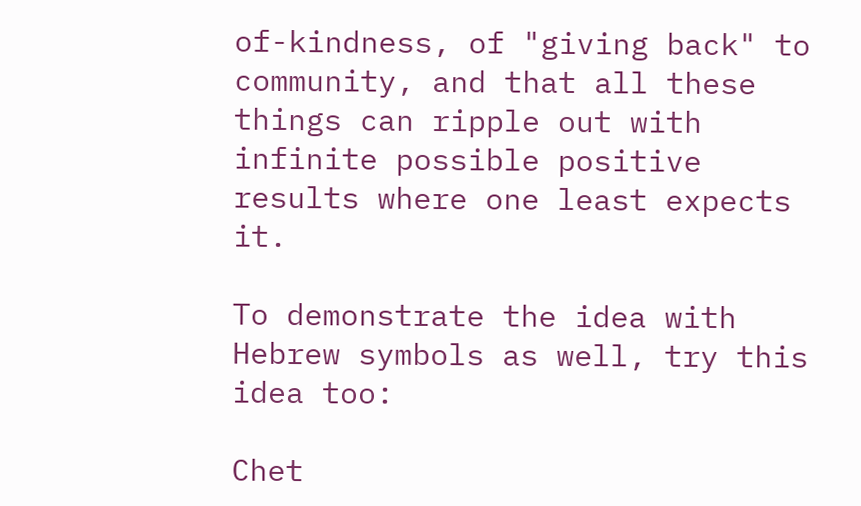of-kindness, of "giving back" to community, and that all these things can ripple out with infinite possible positive results where one least expects it.

To demonstrate the idea with Hebrew symbols as well, try this idea too:

Chet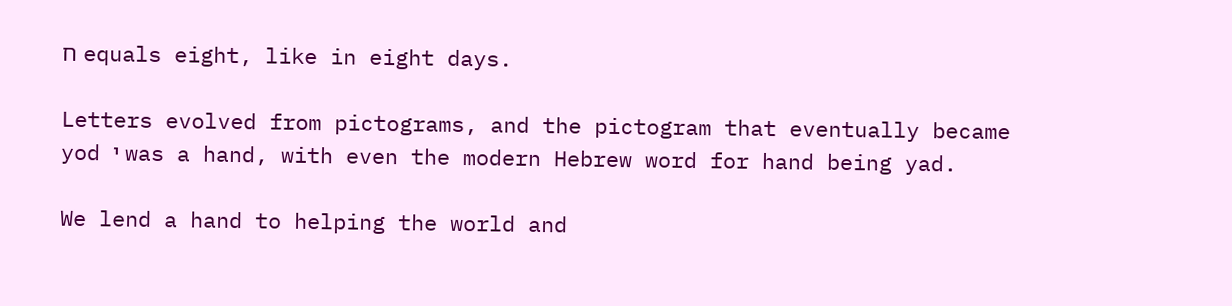ח equals eight, like in eight days.

Letters evolved from pictograms, and the pictogram that eventually became yod י was a hand, with even the modern Hebrew word for hand being yad.

We lend a hand to helping the world and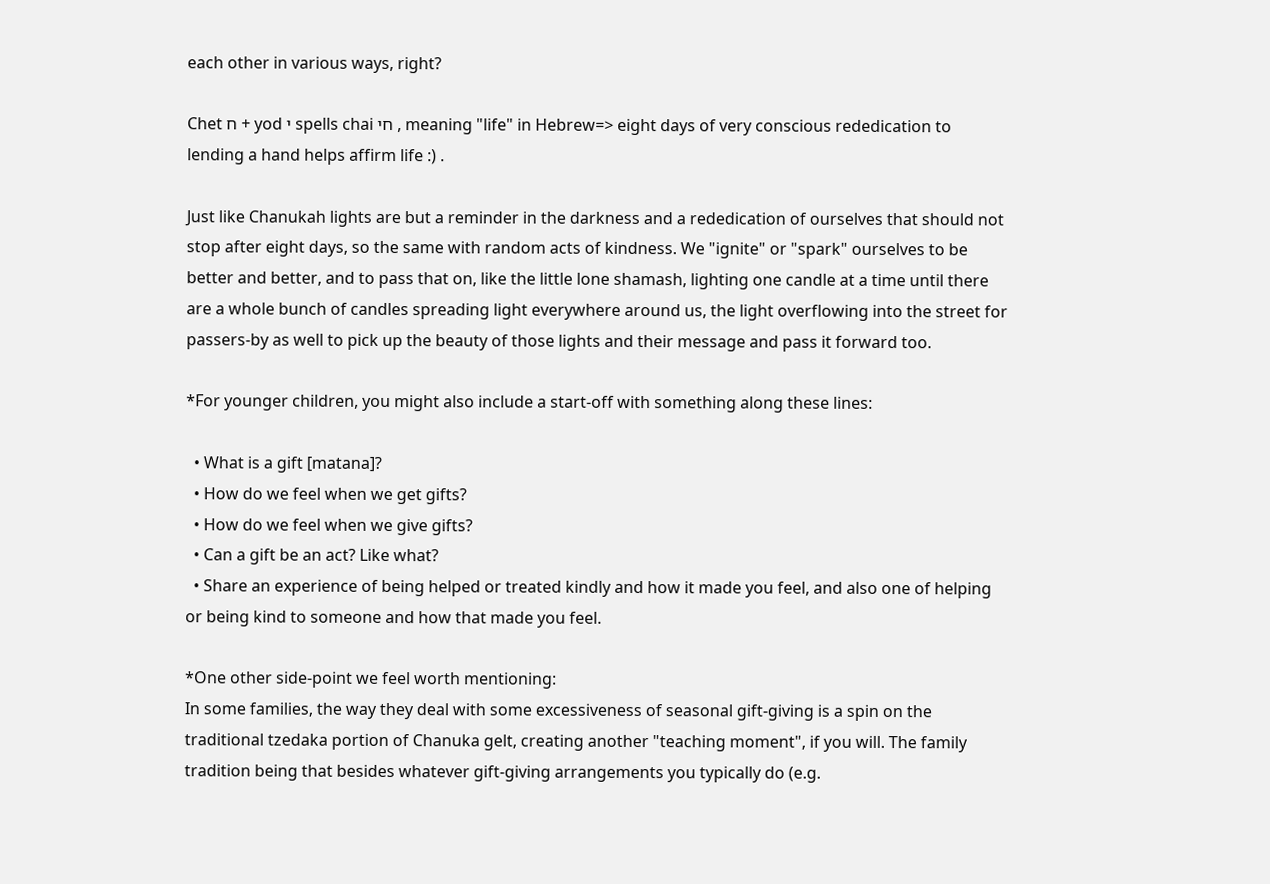each other in various ways, right?

Chet ח + yod י spells chai חי , meaning "life" in Hebrew=> eight days of very conscious rededication to lending a hand helps affirm life :) .

Just like Chanukah lights are but a reminder in the darkness and a rededication of ourselves that should not stop after eight days, so the same with random acts of kindness. We "ignite" or "spark" ourselves to be better and better, and to pass that on, like the little lone shamash, lighting one candle at a time until there are a whole bunch of candles spreading light everywhere around us, the light overflowing into the street for passers-by as well to pick up the beauty of those lights and their message and pass it forward too.

*For younger children, you might also include a start-off with something along these lines:

  • What is a gift [matana]?
  • How do we feel when we get gifts?
  • How do we feel when we give gifts?
  • Can a gift be an act? Like what?
  • Share an experience of being helped or treated kindly and how it made you feel, and also one of helping or being kind to someone and how that made you feel.

*One other side-point we feel worth mentioning:
In some families, the way they deal with some excessiveness of seasonal gift-giving is a spin on the traditional tzedaka portion of Chanuka gelt, creating another "teaching moment", if you will. The family tradition being that besides whatever gift-giving arrangements you typically do (e.g.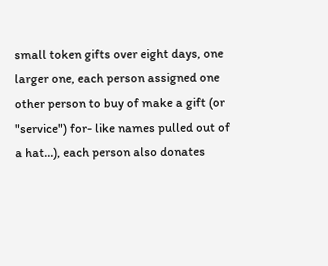small token gifts over eight days, one larger one, each person assigned one other person to buy of make a gift (or "service") for- like names pulled out of a hat…), each person also donates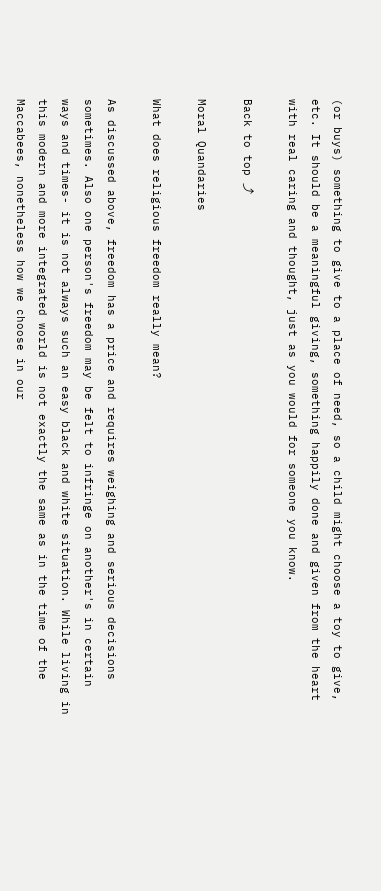(or buys) something to give to a place of need, so a child might choose a toy to give, etc. It should be a meaningful giving, something happily done and given from the heart with real caring and thought, just as you would for someone you know.

Back to top ⤴

Moral Quandaries

What does religious freedom really mean?

As discussed above, freedom has a price and requires weighing and serious decisions sometimes. Also one person's freedom may be felt to infringe on another's in certain ways and times- it is not always such an easy black and white situation. While living in this modern and more integrated world is not exactly the same as in the time of the Maccabees, nonetheless how we choose in our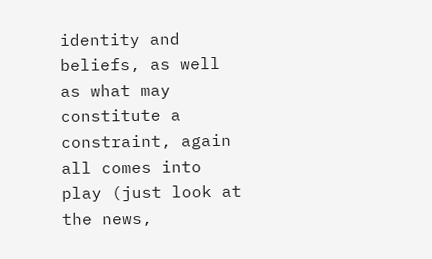identity and beliefs, as well as what may constitute a constraint, again all comes into play (just look at the news,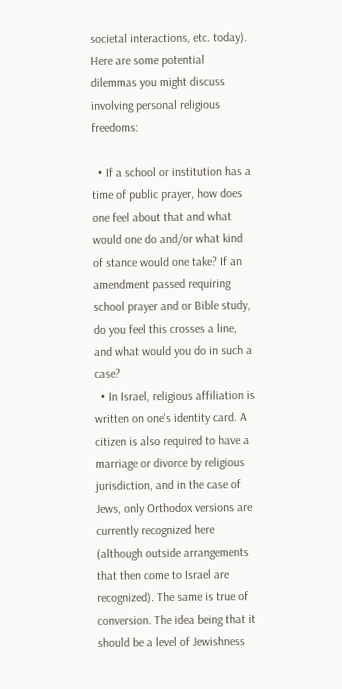societal interactions, etc. today). Here are some potential dilemmas you might discuss involving personal religious freedoms:

  • If a school or institution has a time of public prayer, how does one feel about that and what would one do and/or what kind of stance would one take? If an amendment passed requiring school prayer and or Bible study, do you feel this crosses a line, and what would you do in such a case?
  • In Israel, religious affiliation is written on one's identity card. A citizen is also required to have a marriage or divorce by religious jurisdiction, and in the case of Jews, only Orthodox versions are currently recognized here (although outside arrangements that then come to Israel are recognized). The same is true of conversion. The idea being that it should be a level of Jewishness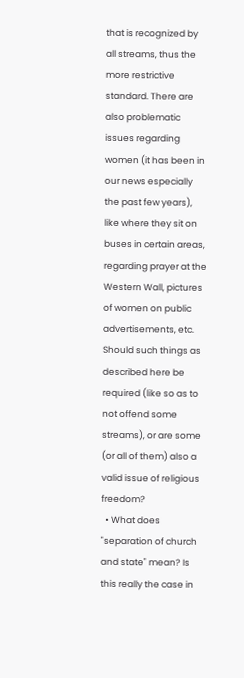that is recognized by all streams, thus the more restrictive standard. There are also problematic issues regarding women (it has been in our news especially the past few years), like where they sit on buses in certain areas, regarding prayer at the Western Wall, pictures of women on public advertisements, etc. Should such things as described here be required (like so as to not offend some streams), or are some (or all of them) also a valid issue of religious freedom?
  • What does "separation of church and state" mean? Is this really the case in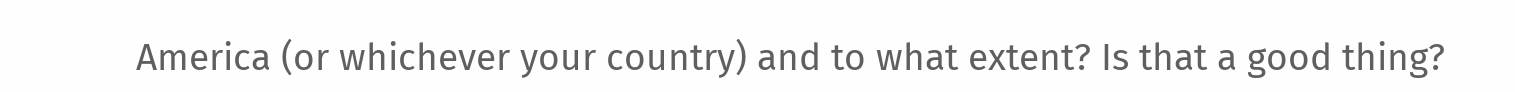America (or whichever your country) and to what extent? Is that a good thing?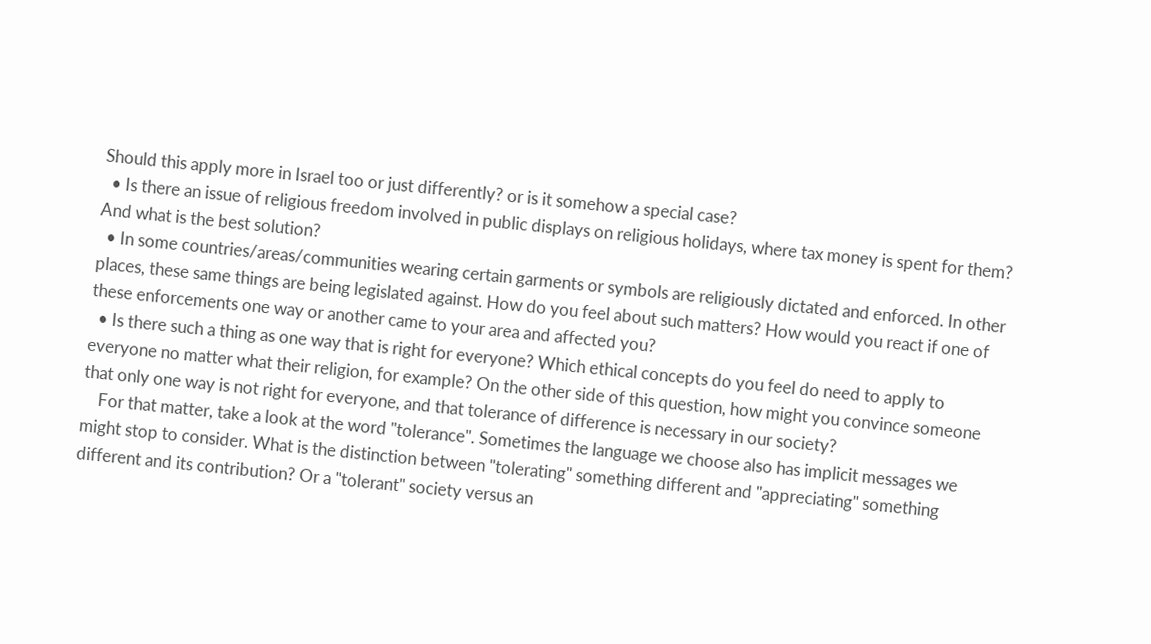Should this apply more in Israel too or just differently? or is it somehow a special case?
  • Is there an issue of religious freedom involved in public displays on religious holidays, where tax money is spent for them? And what is the best solution?
  • In some countries/areas/communities wearing certain garments or symbols are religiously dictated and enforced. In other places, these same things are being legislated against. How do you feel about such matters? How would you react if one of these enforcements one way or another came to your area and affected you?
  • Is there such a thing as one way that is right for everyone? Which ethical concepts do you feel do need to apply to everyone no matter what their religion, for example? On the other side of this question, how might you convince someone that only one way is not right for everyone, and that tolerance of difference is necessary in our society?
    For that matter, take a look at the word "tolerance". Sometimes the language we choose also has implicit messages we might stop to consider. What is the distinction between "tolerating" something different and "appreciating" something different and its contribution? Or a "tolerant" society versus an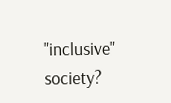"inclusive" society?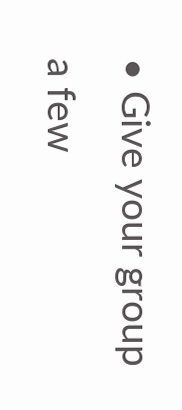• Give your group a few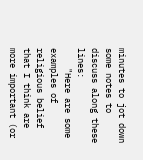minutes to jot down some notes to discuss along these lines:
    "Here are some examples of religious belief that I think are more important (or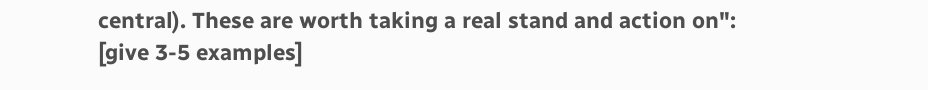central). These are worth taking a real stand and action on": [give 3-5 examples]